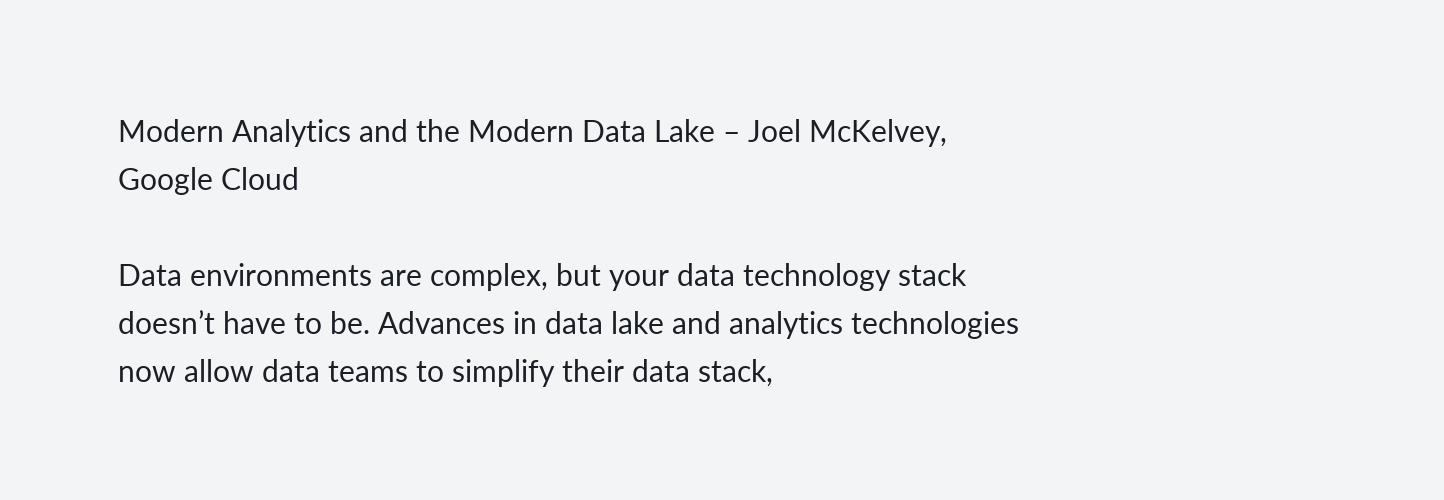Modern Analytics and the Modern Data Lake – Joel McKelvey, Google Cloud

Data environments are complex, but your data technology stack doesn’t have to be. Advances in data lake and analytics technologies now allow data teams to simplify their data stack,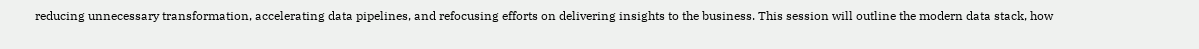reducing unnecessary transformation, accelerating data pipelines, and refocusing efforts on delivering insights to the business. This session will outline the modern data stack, how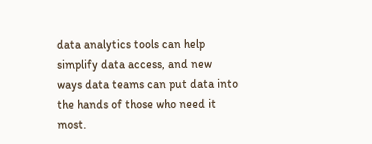data analytics tools can help simplify data access, and new ways data teams can put data into the hands of those who need it most.